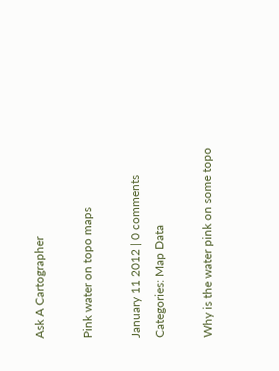Ask A Cartographer

Pink water on topo maps

January 11 2012 | 0 comments
Categories: Map Data

Why is the water pink on some topo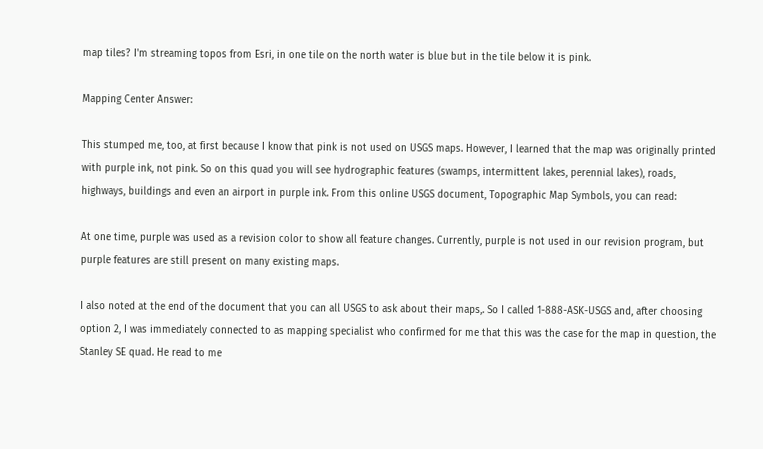map tiles? I'm streaming topos from Esri, in one tile on the north water is blue but in the tile below it is pink.

Mapping Center Answer:

This stumped me, too, at first because I know that pink is not used on USGS maps. However, I learned that the map was originally printed with purple ink, not pink. So on this quad you will see hydrographic features (swamps, intermittent lakes, perennial lakes), roads, highways, buildings and even an airport in purple ink. From this online USGS document, Topographic Map Symbols, you can read:

At one time, purple was used as a revision color to show all feature changes. Currently, purple is not used in our revision program, but purple features are still present on many existing maps.

I also noted at the end of the document that you can all USGS to ask about their maps,. So I called 1-888-ASK-USGS and, after choosing option 2, I was immediately connected to as mapping specialist who confirmed for me that this was the case for the map in question, the Stanley SE quad. He read to me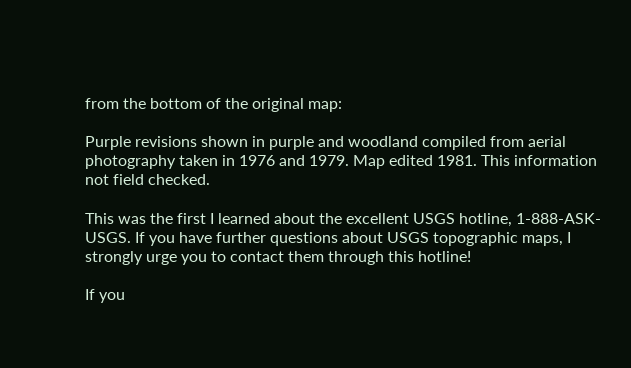from the bottom of the original map:

Purple revisions shown in purple and woodland compiled from aerial photography taken in 1976 and 1979. Map edited 1981. This information not field checked.

This was the first I learned about the excellent USGS hotline, 1-888-ASK-USGS. If you have further questions about USGS topographic maps, I strongly urge you to contact them through this hotline!

If you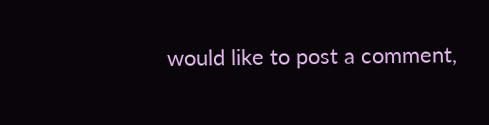would like to post a comment,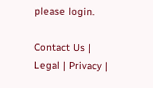please login.

Contact Us | Legal | Privacy |